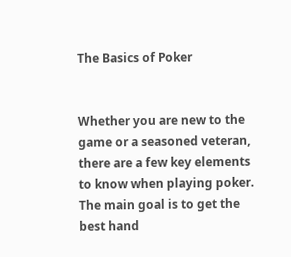The Basics of Poker


Whether you are new to the game or a seasoned veteran, there are a few key elements to know when playing poker. The main goal is to get the best hand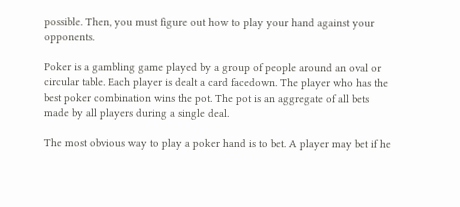possible. Then, you must figure out how to play your hand against your opponents.

Poker is a gambling game played by a group of people around an oval or circular table. Each player is dealt a card facedown. The player who has the best poker combination wins the pot. The pot is an aggregate of all bets made by all players during a single deal.

The most obvious way to play a poker hand is to bet. A player may bet if he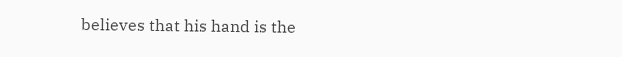believes that his hand is the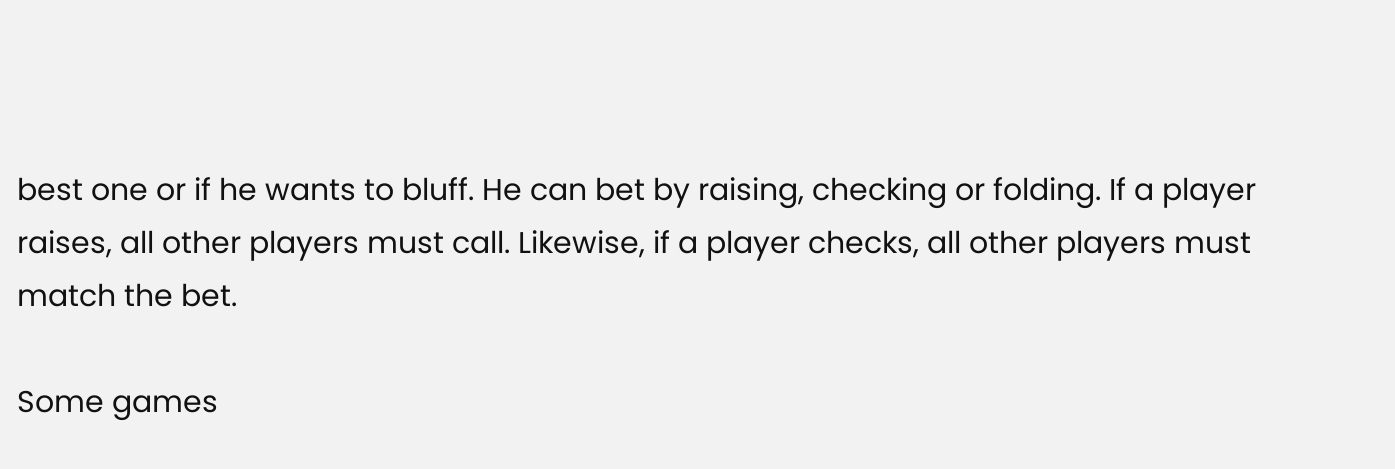best one or if he wants to bluff. He can bet by raising, checking or folding. If a player raises, all other players must call. Likewise, if a player checks, all other players must match the bet.

Some games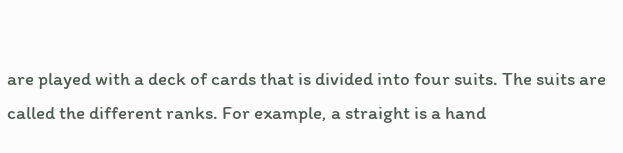are played with a deck of cards that is divided into four suits. The suits are called the different ranks. For example, a straight is a hand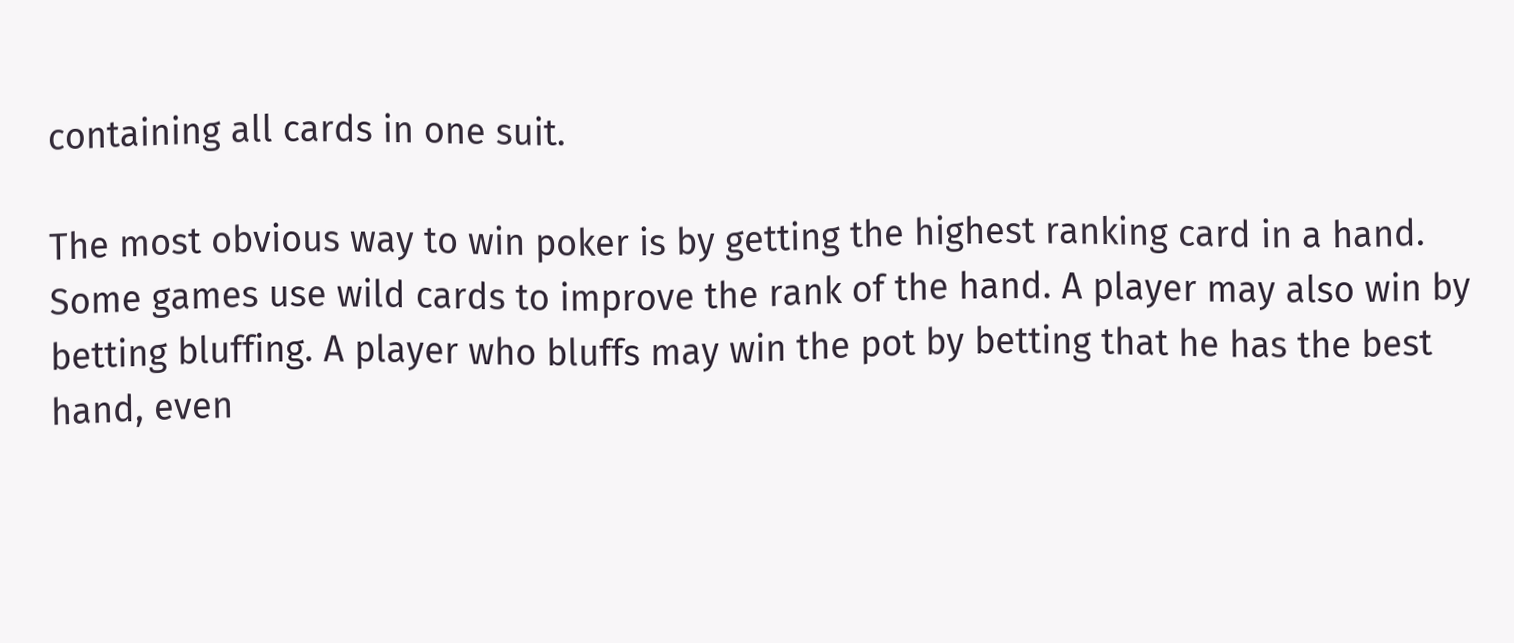containing all cards in one suit.

The most obvious way to win poker is by getting the highest ranking card in a hand. Some games use wild cards to improve the rank of the hand. A player may also win by betting bluffing. A player who bluffs may win the pot by betting that he has the best hand, even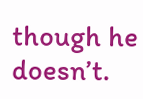though he doesn’t.